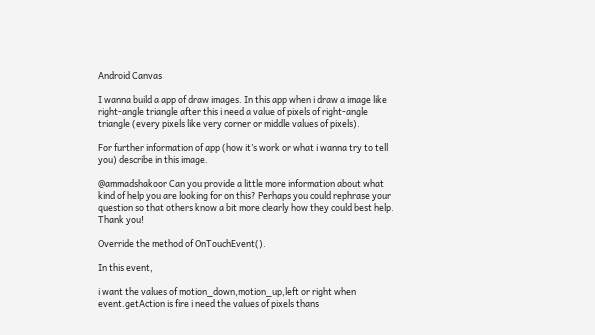Android Canvas

I wanna build a app of draw images. In this app when i draw a image like right-angle triangle after this i need a value of pixels of right-angle triangle (every pixels like very corner or middle values of pixels).

For further information of app (how it’s work or what i wanna try to tell you) describe in this image.

@ammadshakoor Can you provide a little more information about what kind of help you are looking for on this? Perhaps you could rephrase your question so that others know a bit more clearly how they could best help. Thank you!

Override the method of OnTouchEvent().

In this event,

i want the values of motion_down,motion_up,left or right when event.getAction is fire i need the values of pixels thans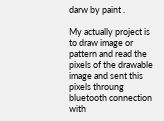darw by paint .

My actually project is to draw image or pattern and read the pixels of the drawable image and sent this pixels throung bluetooth connection with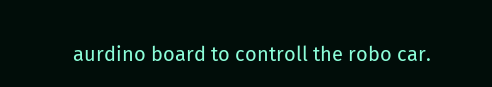aurdino board to controll the robo car.